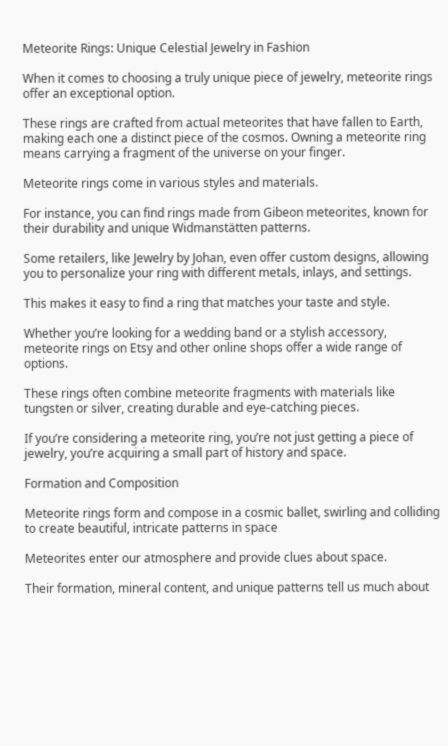Meteorite Rings: Unique Celestial Jewelry in Fashion

When it comes to choosing a truly unique piece of jewelry, meteorite rings offer an exceptional option.

These rings are crafted from actual meteorites that have fallen to Earth, making each one a distinct piece of the cosmos. Owning a meteorite ring means carrying a fragment of the universe on your finger.

Meteorite rings come in various styles and materials.

For instance, you can find rings made from Gibeon meteorites, known for their durability and unique Widmanstätten patterns.

Some retailers, like Jewelry by Johan, even offer custom designs, allowing you to personalize your ring with different metals, inlays, and settings.

This makes it easy to find a ring that matches your taste and style.

Whether you’re looking for a wedding band or a stylish accessory, meteorite rings on Etsy and other online shops offer a wide range of options.

These rings often combine meteorite fragments with materials like tungsten or silver, creating durable and eye-catching pieces.

If you’re considering a meteorite ring, you’re not just getting a piece of jewelry, you’re acquiring a small part of history and space.

Formation and Composition

Meteorite rings form and compose in a cosmic ballet, swirling and colliding to create beautiful, intricate patterns in space

Meteorites enter our atmosphere and provide clues about space.

Their formation, mineral content, and unique patterns tell us much about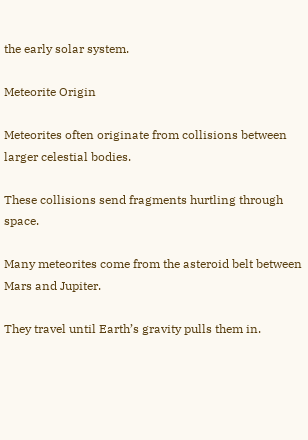the early solar system.

Meteorite Origin

Meteorites often originate from collisions between larger celestial bodies.

These collisions send fragments hurtling through space.

Many meteorites come from the asteroid belt between Mars and Jupiter.

They travel until Earth’s gravity pulls them in.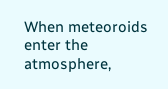When meteoroids enter the atmosphere,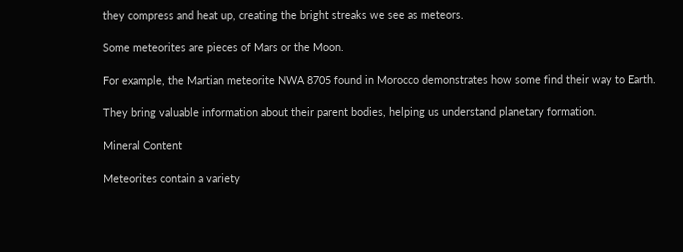they compress and heat up, creating the bright streaks we see as meteors.

Some meteorites are pieces of Mars or the Moon.

For example, the Martian meteorite NWA 8705 found in Morocco demonstrates how some find their way to Earth.

They bring valuable information about their parent bodies, helping us understand planetary formation.

Mineral Content

Meteorites contain a variety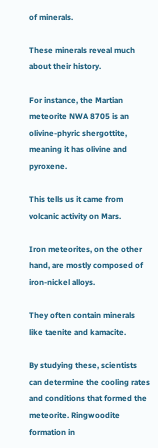of minerals.

These minerals reveal much about their history.

For instance, the Martian meteorite NWA 8705 is an olivine-phyric shergottite, meaning it has olivine and pyroxene.

This tells us it came from volcanic activity on Mars.

Iron meteorites, on the other hand, are mostly composed of iron-nickel alloys.

They often contain minerals like taenite and kamacite.

By studying these, scientists can determine the cooling rates and conditions that formed the meteorite. Ringwoodite formation in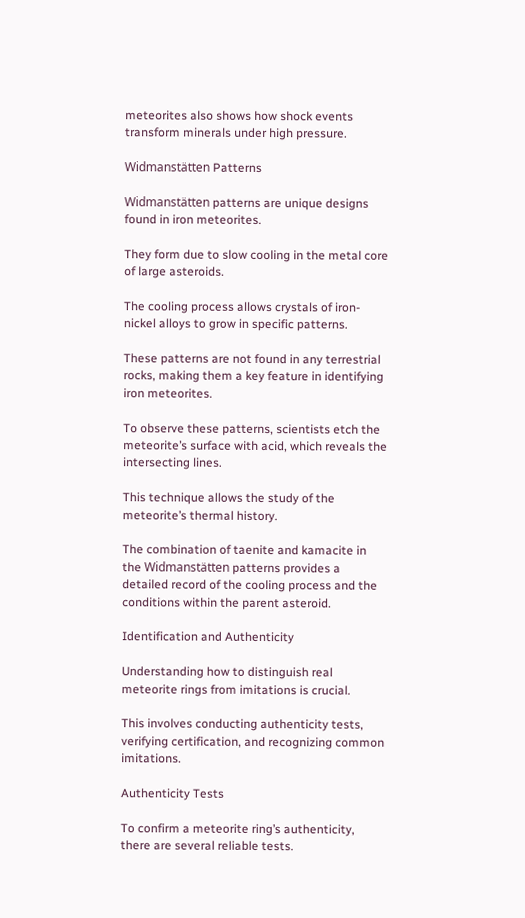meteorites also shows how shock events transform minerals under high pressure.

Widmanstätten Patterns

Widmanstätten patterns are unique designs found in iron meteorites.

They form due to slow cooling in the metal core of large asteroids.

The cooling process allows crystals of iron-nickel alloys to grow in specific patterns.

These patterns are not found in any terrestrial rocks, making them a key feature in identifying iron meteorites.

To observe these patterns, scientists etch the meteorite’s surface with acid, which reveals the intersecting lines.

This technique allows the study of the meteorite’s thermal history.

The combination of taenite and kamacite in the Widmanstätten patterns provides a detailed record of the cooling process and the conditions within the parent asteroid.

Identification and Authenticity

Understanding how to distinguish real meteorite rings from imitations is crucial.

This involves conducting authenticity tests, verifying certification, and recognizing common imitations.

Authenticity Tests

To confirm a meteorite ring’s authenticity, there are several reliable tests.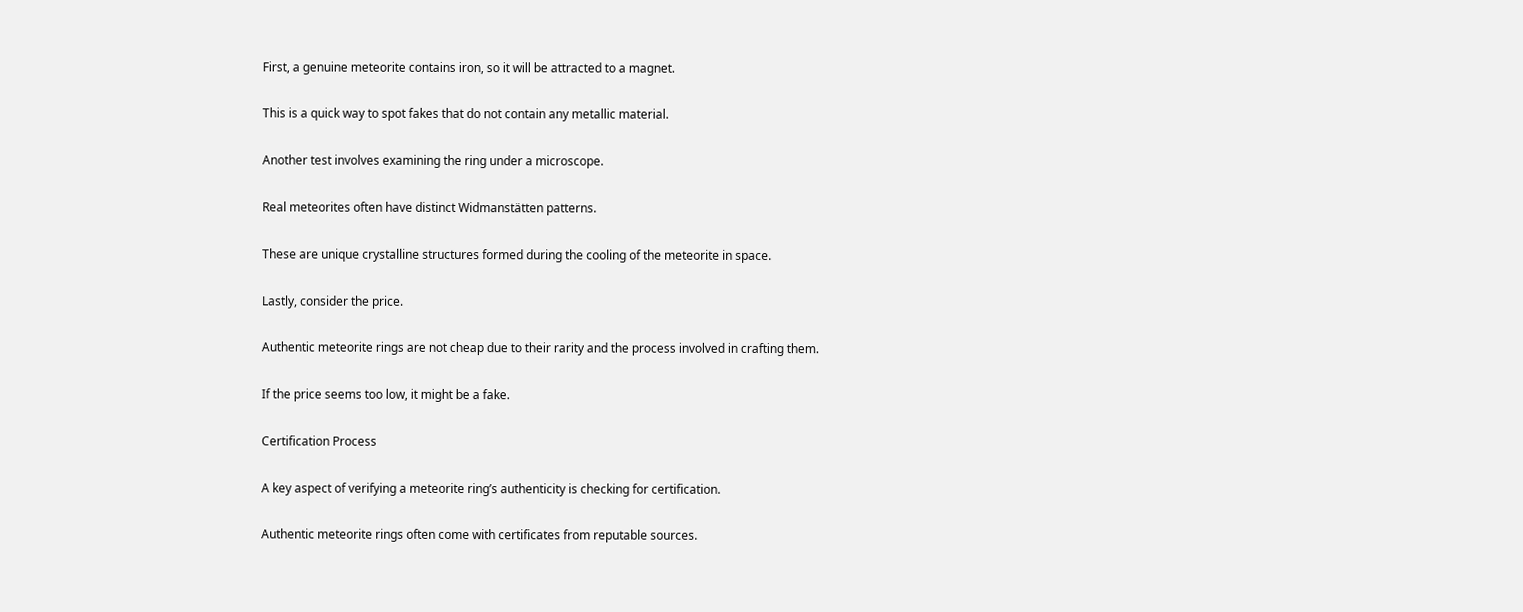First, a genuine meteorite contains iron, so it will be attracted to a magnet.

This is a quick way to spot fakes that do not contain any metallic material.

Another test involves examining the ring under a microscope.

Real meteorites often have distinct Widmanstätten patterns.

These are unique crystalline structures formed during the cooling of the meteorite in space.

Lastly, consider the price.

Authentic meteorite rings are not cheap due to their rarity and the process involved in crafting them.

If the price seems too low, it might be a fake.

Certification Process

A key aspect of verifying a meteorite ring’s authenticity is checking for certification.

Authentic meteorite rings often come with certificates from reputable sources.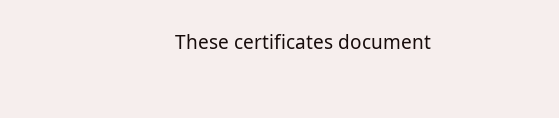These certificates document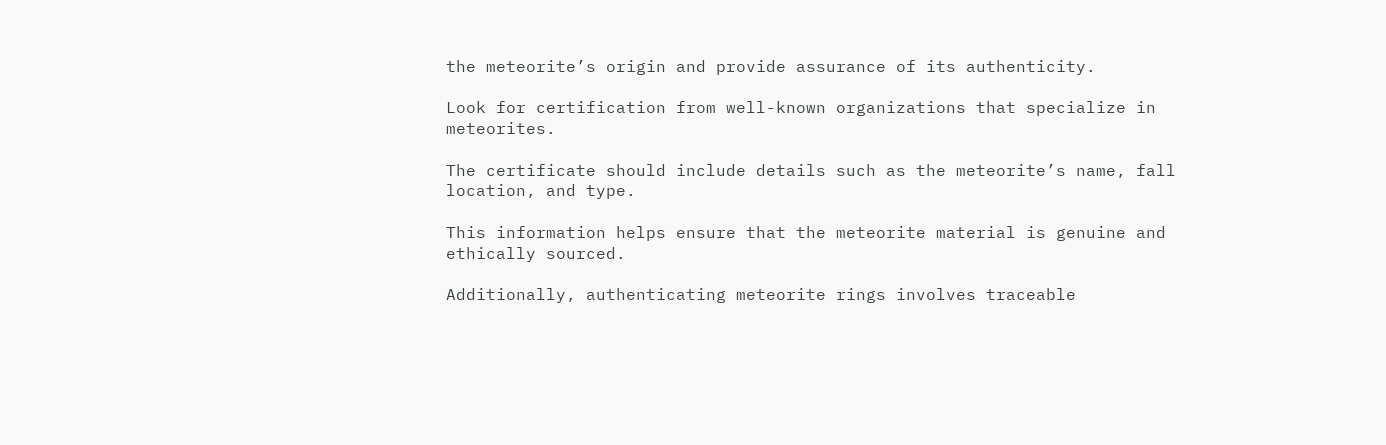the meteorite’s origin and provide assurance of its authenticity.

Look for certification from well-known organizations that specialize in meteorites.

The certificate should include details such as the meteorite’s name, fall location, and type.

This information helps ensure that the meteorite material is genuine and ethically sourced.

Additionally, authenticating meteorite rings involves traceable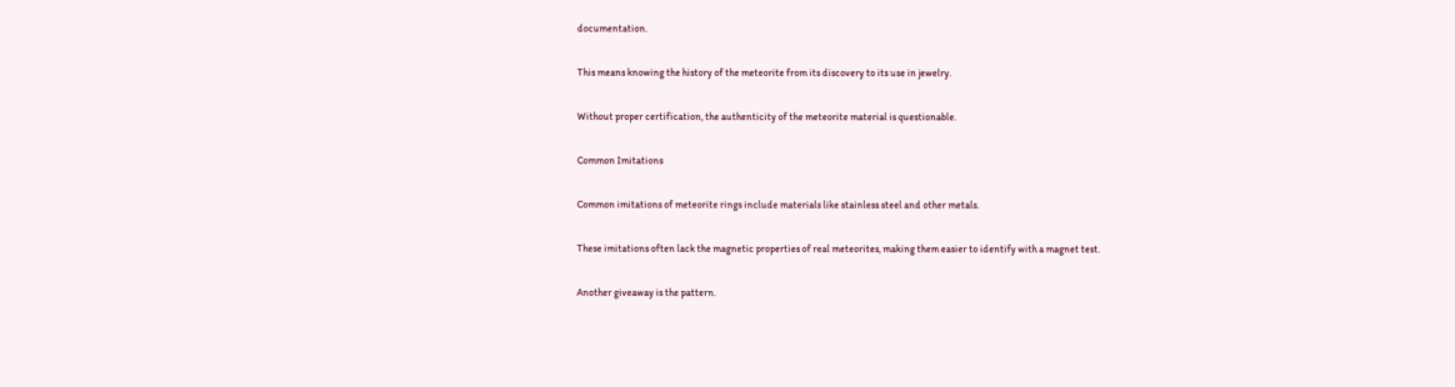documentation.

This means knowing the history of the meteorite from its discovery to its use in jewelry.

Without proper certification, the authenticity of the meteorite material is questionable.

Common Imitations

Common imitations of meteorite rings include materials like stainless steel and other metals.

These imitations often lack the magnetic properties of real meteorites, making them easier to identify with a magnet test.

Another giveaway is the pattern.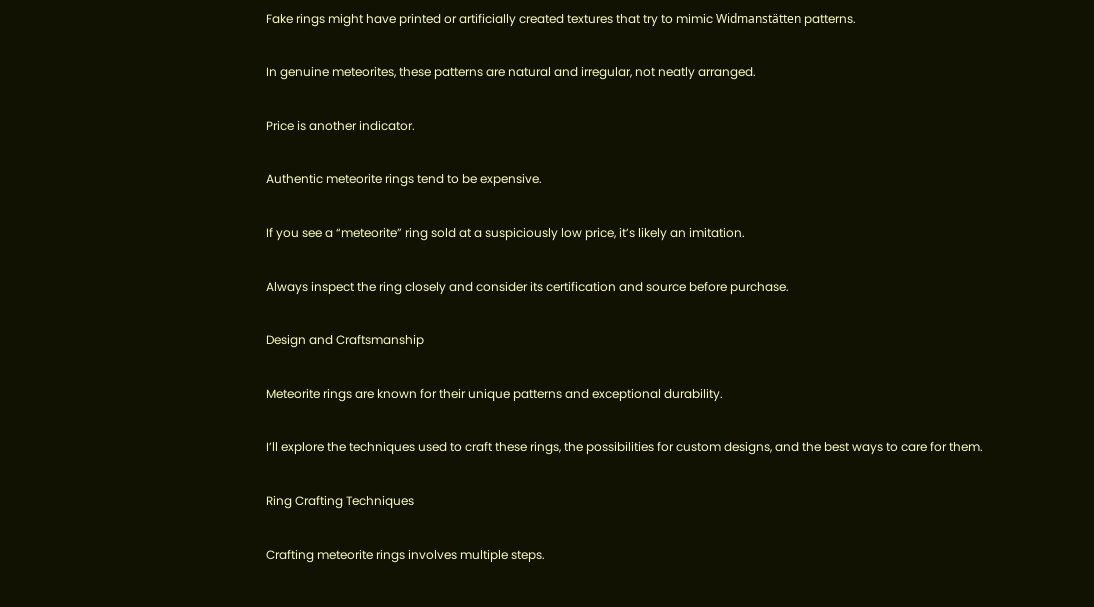Fake rings might have printed or artificially created textures that try to mimic Widmanstätten patterns.

In genuine meteorites, these patterns are natural and irregular, not neatly arranged.

Price is another indicator.

Authentic meteorite rings tend to be expensive.

If you see a “meteorite” ring sold at a suspiciously low price, it’s likely an imitation.

Always inspect the ring closely and consider its certification and source before purchase.

Design and Craftsmanship

Meteorite rings are known for their unique patterns and exceptional durability.

I’ll explore the techniques used to craft these rings, the possibilities for custom designs, and the best ways to care for them.

Ring Crafting Techniques

Crafting meteorite rings involves multiple steps.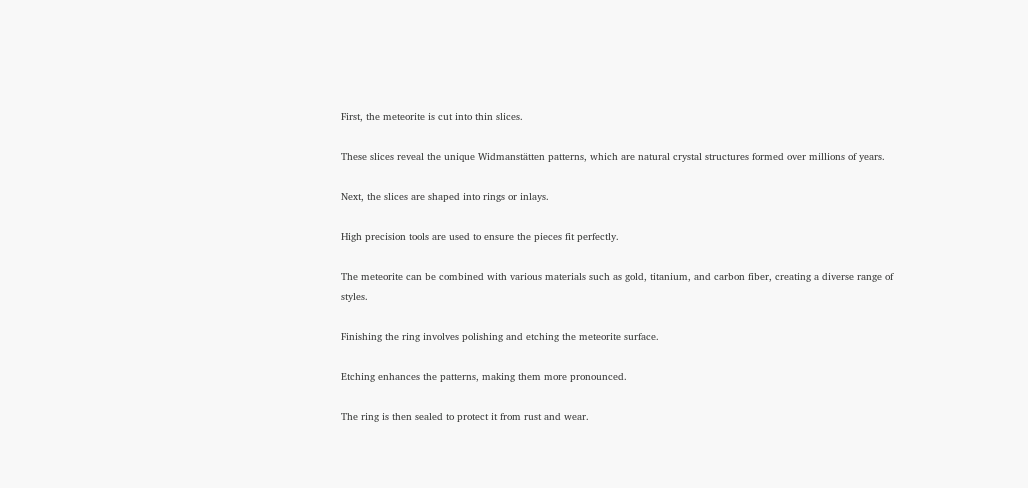First, the meteorite is cut into thin slices.

These slices reveal the unique Widmanstätten patterns, which are natural crystal structures formed over millions of years.

Next, the slices are shaped into rings or inlays.

High precision tools are used to ensure the pieces fit perfectly.

The meteorite can be combined with various materials such as gold, titanium, and carbon fiber, creating a diverse range of styles.

Finishing the ring involves polishing and etching the meteorite surface.

Etching enhances the patterns, making them more pronounced.

The ring is then sealed to protect it from rust and wear.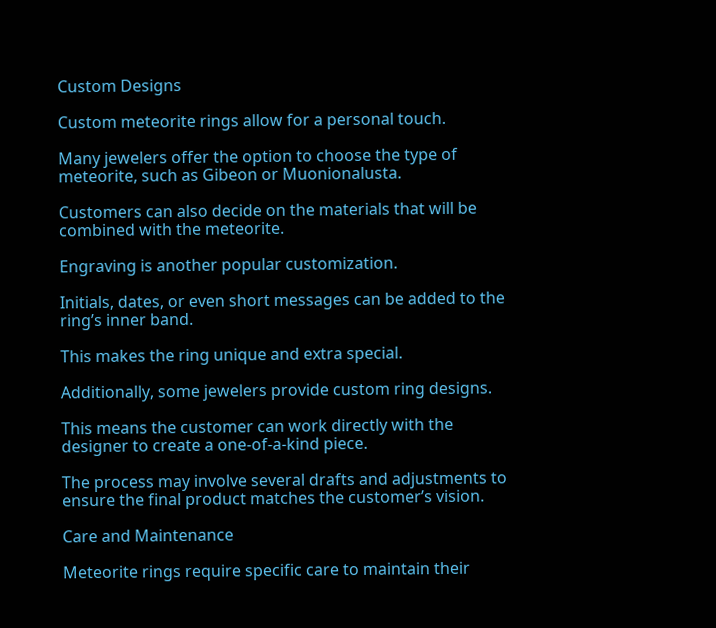Custom Designs

Custom meteorite rings allow for a personal touch.

Many jewelers offer the option to choose the type of meteorite, such as Gibeon or Muonionalusta.

Customers can also decide on the materials that will be combined with the meteorite.

Engraving is another popular customization.

Initials, dates, or even short messages can be added to the ring’s inner band.

This makes the ring unique and extra special.

Additionally, some jewelers provide custom ring designs.

This means the customer can work directly with the designer to create a one-of-a-kind piece.

The process may involve several drafts and adjustments to ensure the final product matches the customer’s vision.

Care and Maintenance

Meteorite rings require specific care to maintain their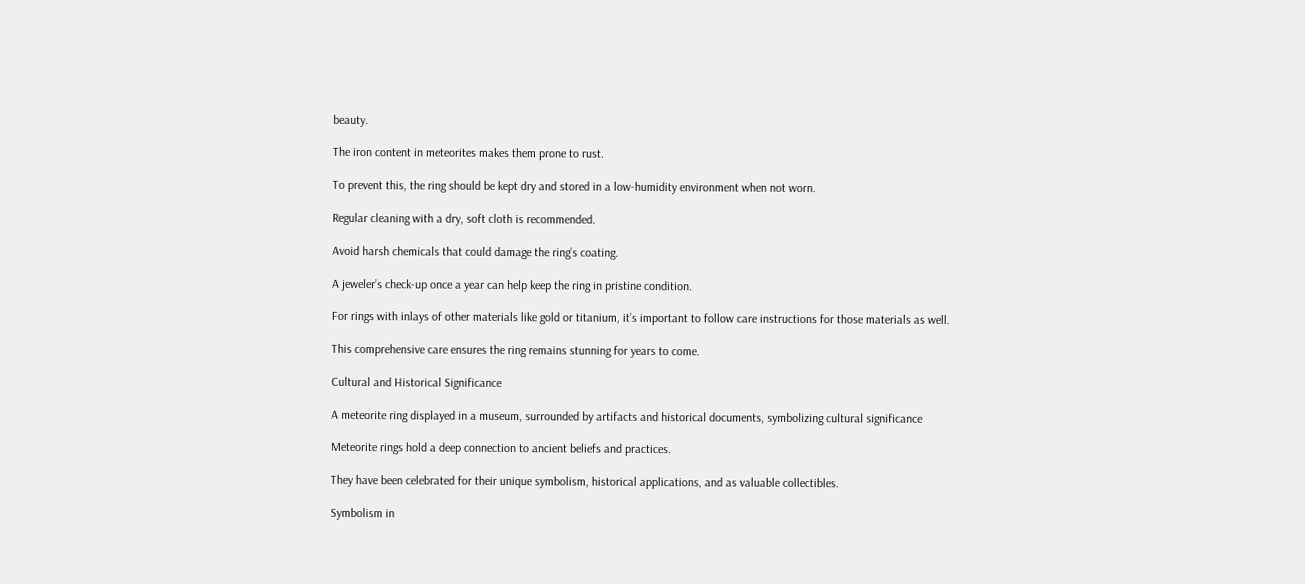beauty.

The iron content in meteorites makes them prone to rust.

To prevent this, the ring should be kept dry and stored in a low-humidity environment when not worn.

Regular cleaning with a dry, soft cloth is recommended.

Avoid harsh chemicals that could damage the ring’s coating.

A jeweler’s check-up once a year can help keep the ring in pristine condition.

For rings with inlays of other materials like gold or titanium, it’s important to follow care instructions for those materials as well.

This comprehensive care ensures the ring remains stunning for years to come.

Cultural and Historical Significance

A meteorite ring displayed in a museum, surrounded by artifacts and historical documents, symbolizing cultural significance

Meteorite rings hold a deep connection to ancient beliefs and practices.

They have been celebrated for their unique symbolism, historical applications, and as valuable collectibles.

Symbolism in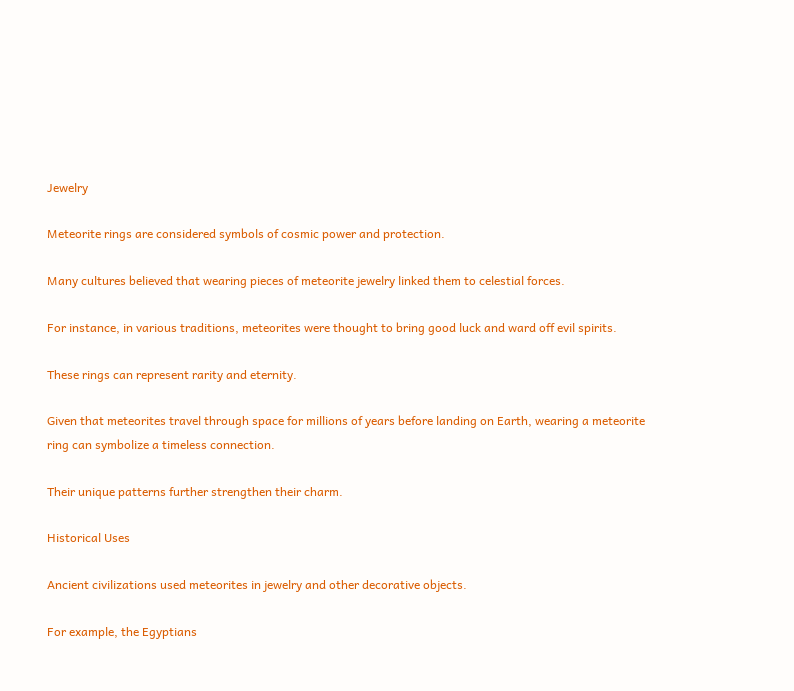Jewelry

Meteorite rings are considered symbols of cosmic power and protection.

Many cultures believed that wearing pieces of meteorite jewelry linked them to celestial forces.

For instance, in various traditions, meteorites were thought to bring good luck and ward off evil spirits.

These rings can represent rarity and eternity.

Given that meteorites travel through space for millions of years before landing on Earth, wearing a meteorite ring can symbolize a timeless connection.

Their unique patterns further strengthen their charm.

Historical Uses

Ancient civilizations used meteorites in jewelry and other decorative objects.

For example, the Egyptians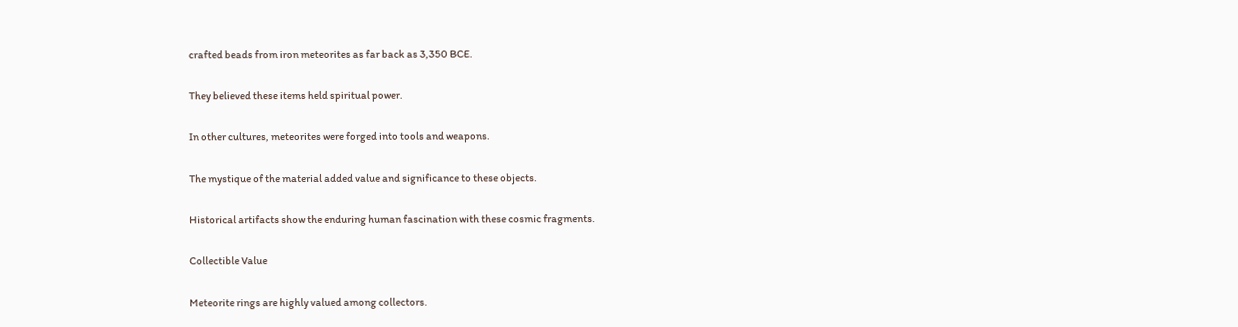crafted beads from iron meteorites as far back as 3,350 BCE.

They believed these items held spiritual power.

In other cultures, meteorites were forged into tools and weapons.

The mystique of the material added value and significance to these objects.

Historical artifacts show the enduring human fascination with these cosmic fragments.

Collectible Value

Meteorite rings are highly valued among collectors.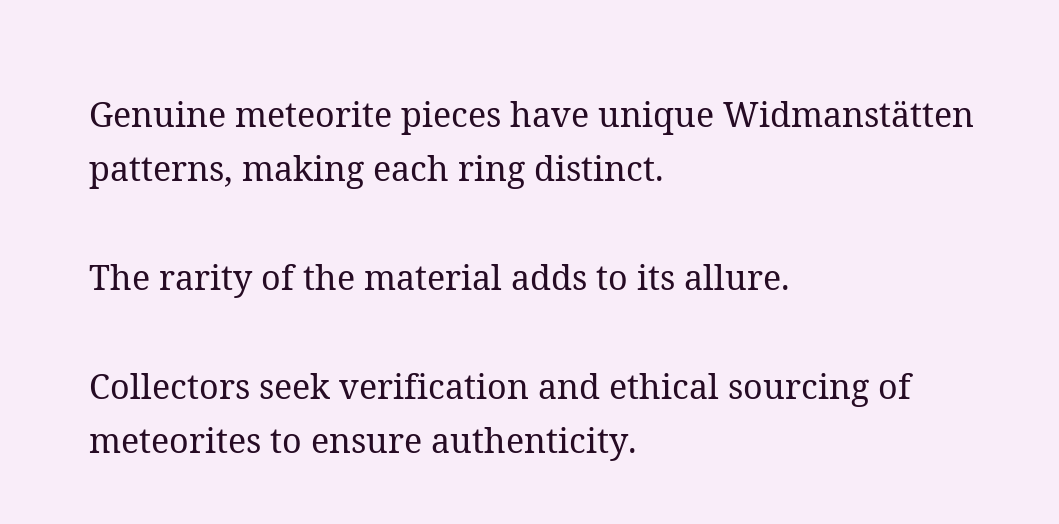Genuine meteorite pieces have unique Widmanstätten patterns, making each ring distinct.

The rarity of the material adds to its allure.

Collectors seek verification and ethical sourcing of meteorites to ensure authenticity.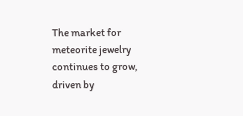The market for meteorite jewelry continues to grow, driven by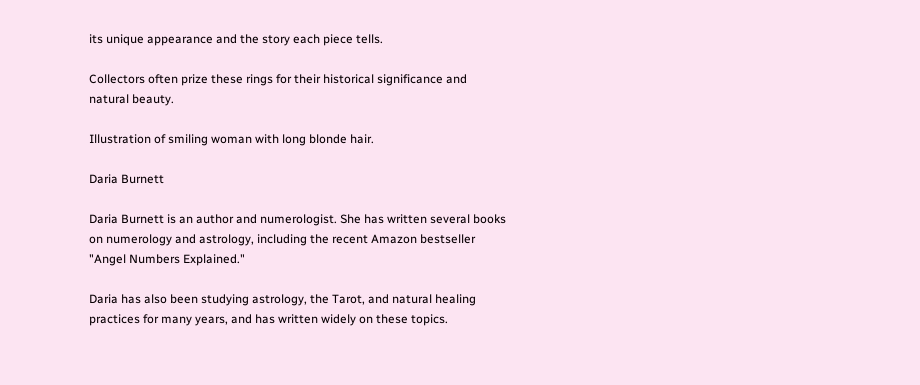its unique appearance and the story each piece tells.

Collectors often prize these rings for their historical significance and natural beauty.

Illustration of smiling woman with long blonde hair.

Daria Burnett

Daria Burnett is an author and numerologist. She has written several books on numerology and astrology, including the recent Amazon bestseller "Angel Numbers Explained."

Daria has also been studying astrology, the Tarot, and natural healing practices for many years, and has written widely on these topics.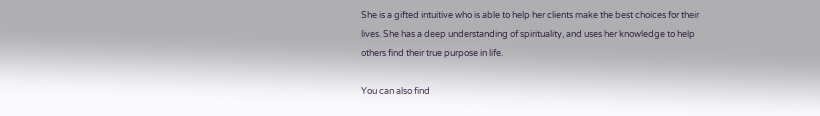She is a gifted intuitive who is able to help her clients make the best choices for their lives. She has a deep understanding of spirituality, and uses her knowledge to help others find their true purpose in life.

You can also find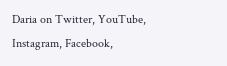Daria on Twitter, YouTube, Instagram, Facebook,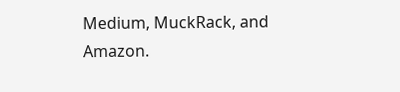Medium, MuckRack, and Amazon.